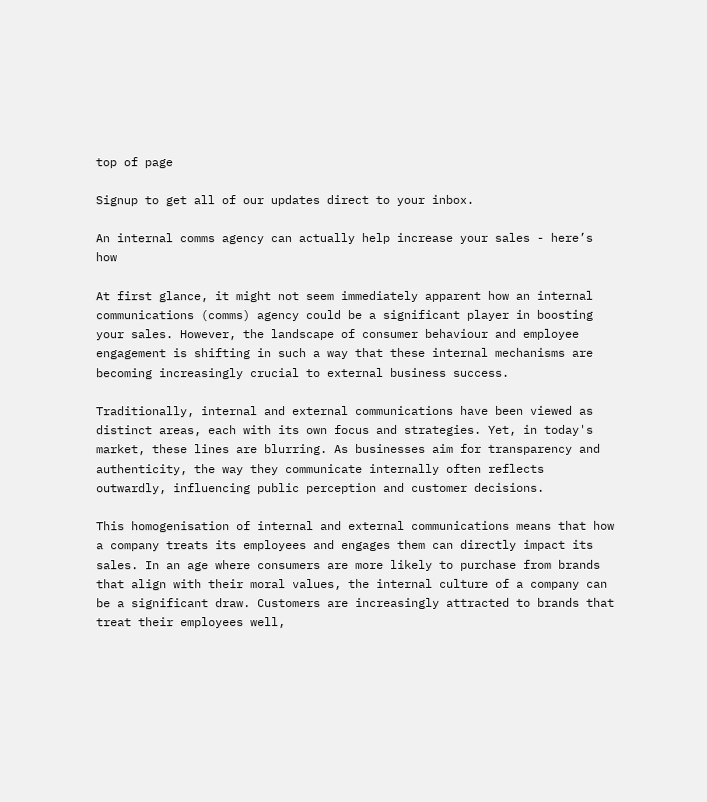top of page

Signup to get all of our updates direct to your inbox.

An internal comms agency can actually help increase your sales - here’s how

At first glance, it might not seem immediately apparent how an internal communications (comms) agency could be a significant player in boosting your sales. However, the landscape of consumer behaviour and employee engagement is shifting in such a way that these internal mechanisms are becoming increasingly crucial to external business success.

Traditionally, internal and external communications have been viewed as distinct areas, each with its own focus and strategies. Yet, in today's market, these lines are blurring. As businesses aim for transparency and authenticity, the way they communicate internally often reflects outwardly, influencing public perception and customer decisions.

This homogenisation of internal and external communications means that how a company treats its employees and engages them can directly impact its sales. In an age where consumers are more likely to purchase from brands that align with their moral values, the internal culture of a company can be a significant draw. Customers are increasingly attracted to brands that treat their employees well,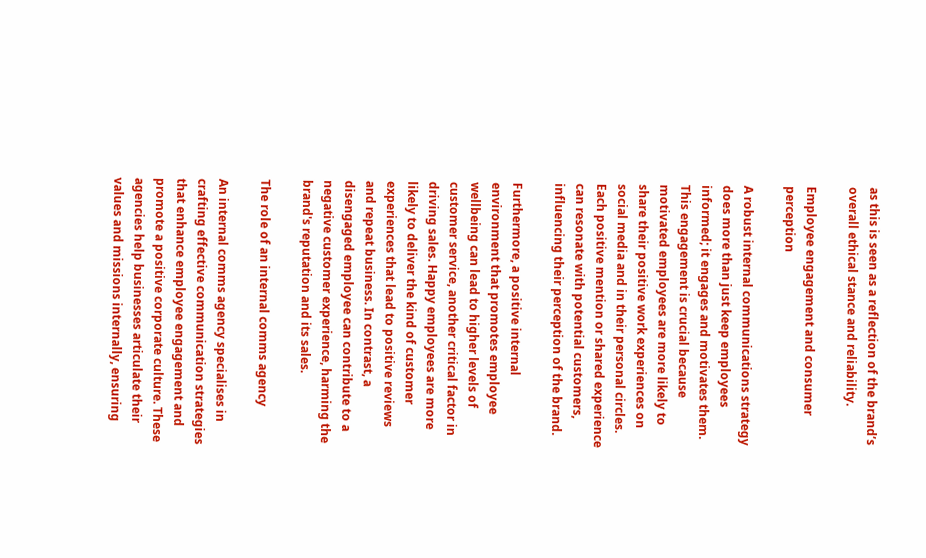as this is seen as a reflection of the brand’s overall ethical stance and reliability.

Employee engagement and consumer perception

A robust internal communications strategy does more than just keep employees informed; it engages and motivates them. This engagement is crucial because motivated employees are more likely to share their positive work experiences on social media and in their personal circles. Each positive mention or shared experience can resonate with potential customers, influencing their perception of the brand.

Furthermore, a positive internal environment that promotes employee wellbeing can lead to higher levels of customer service, another critical factor in driving sales. Happy employees are more likely to deliver the kind of customer experiences that lead to positive reviews and repeat business. In contrast, a disengaged employee can contribute to a negative customer experience, harming the brand's reputation and its sales.

The role of an internal comms agency

An internal comms agency specialises in crafting effective communication strategies that enhance employee engagement and promote a positive corporate culture. These agencies help businesses articulate their values and missions internally, ensuring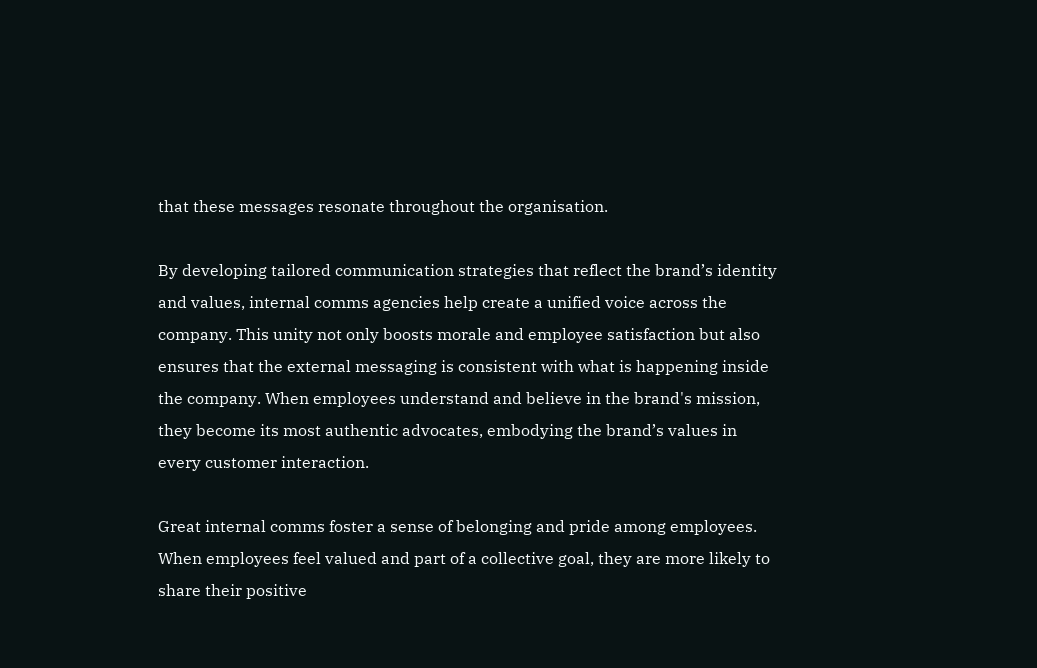that these messages resonate throughout the organisation.

By developing tailored communication strategies that reflect the brand’s identity and values, internal comms agencies help create a unified voice across the company. This unity not only boosts morale and employee satisfaction but also ensures that the external messaging is consistent with what is happening inside the company. When employees understand and believe in the brand's mission, they become its most authentic advocates, embodying the brand’s values in every customer interaction.

Great internal comms foster a sense of belonging and pride among employees. When employees feel valued and part of a collective goal, they are more likely to share their positive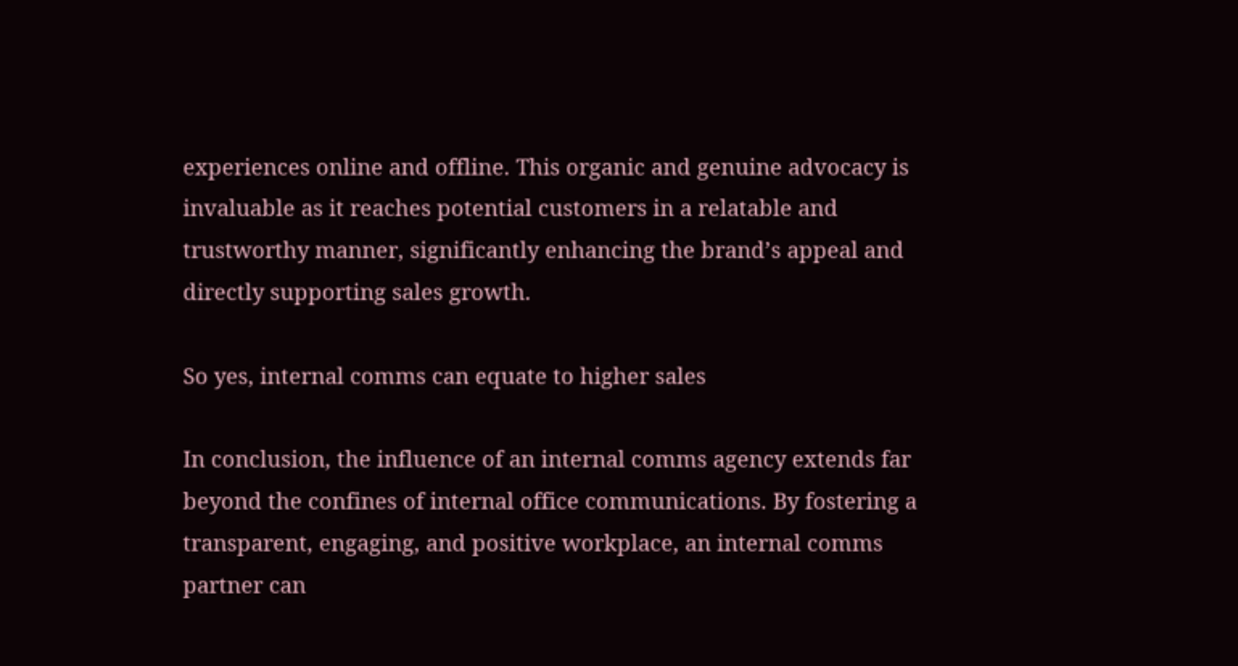experiences online and offline. This organic and genuine advocacy is invaluable as it reaches potential customers in a relatable and trustworthy manner, significantly enhancing the brand’s appeal and directly supporting sales growth.

So yes, internal comms can equate to higher sales

In conclusion, the influence of an internal comms agency extends far beyond the confines of internal office communications. By fostering a transparent, engaging, and positive workplace, an internal comms partner can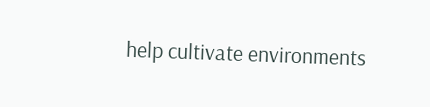help cultivate environments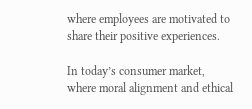where employees are motivated to share their positive experiences.

In today’s consumer market, where moral alignment and ethical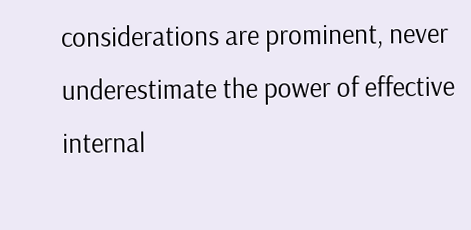considerations are prominent, never underestimate the power of effective internal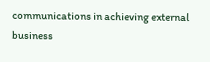communications in achieving external business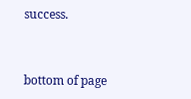success.


bottom of page